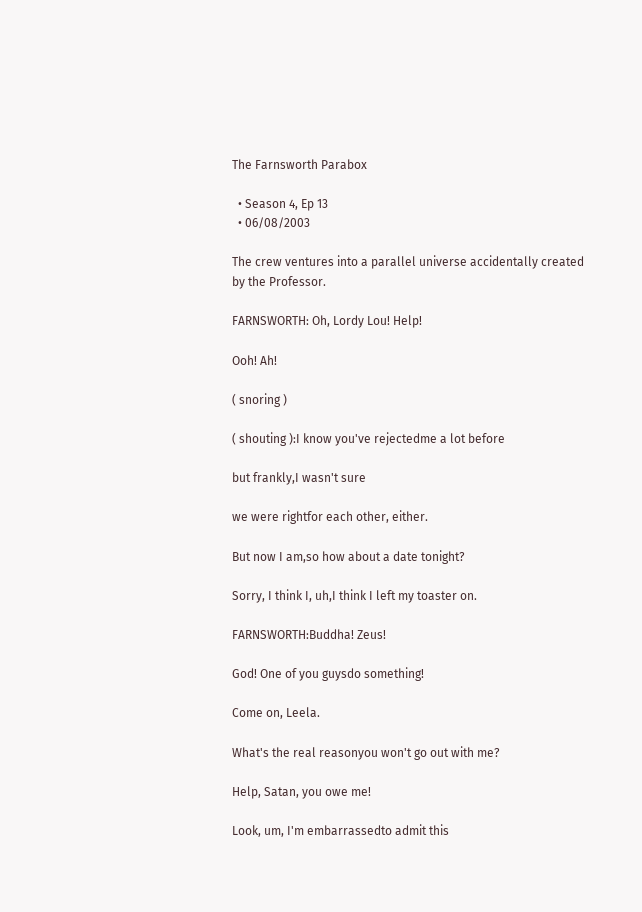The Farnsworth Parabox

  • Season 4, Ep 13
  • 06/08/2003

The crew ventures into a parallel universe accidentally created by the Professor.

FARNSWORTH: Oh, Lordy Lou! Help!

Ooh! Ah!

( snoring )

( shouting ):I know you've rejectedme a lot before

but frankly,I wasn't sure

we were rightfor each other, either.

But now I am,so how about a date tonight?

Sorry, I think I, uh,I think I left my toaster on.

FARNSWORTH:Buddha! Zeus!

God! One of you guysdo something!

Come on, Leela.

What's the real reasonyou won't go out with me?

Help, Satan, you owe me!

Look, um, I'm embarrassedto admit this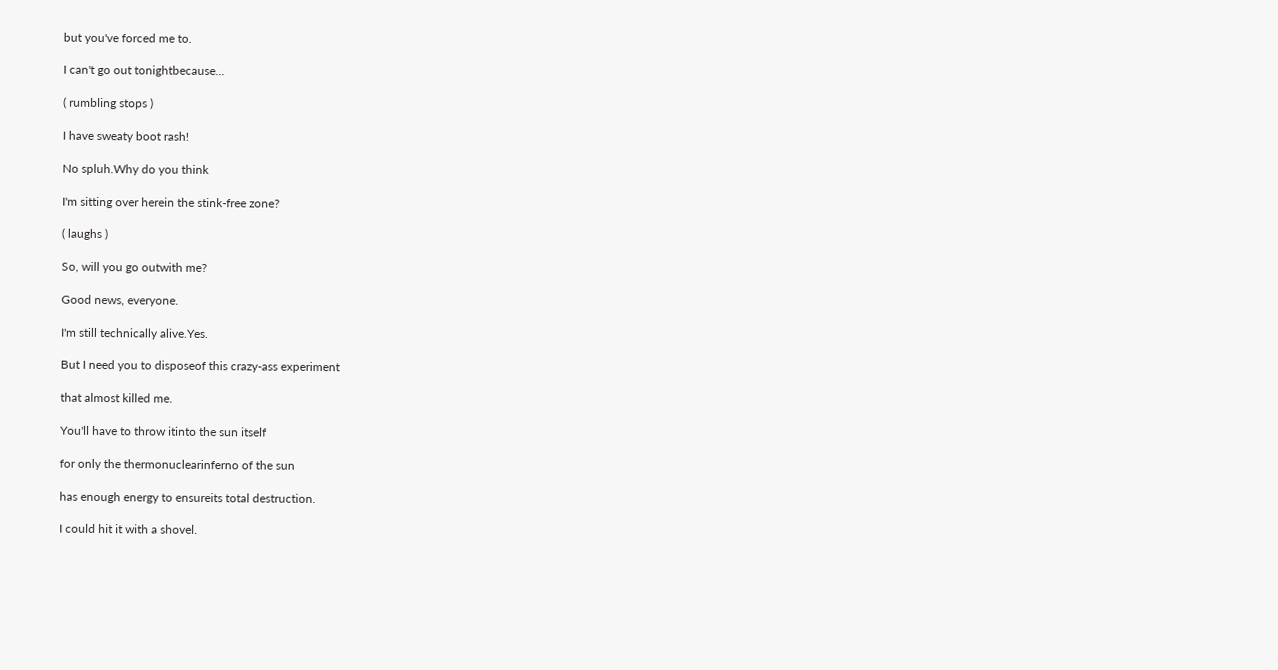but you've forced me to.

I can't go out tonightbecause...

( rumbling stops )

I have sweaty boot rash!

No spluh.Why do you think

I'm sitting over herein the stink-free zone?

( laughs )

So, will you go outwith me?

Good news, everyone.

I'm still technically alive.Yes.

But I need you to disposeof this crazy-ass experiment

that almost killed me.

You'll have to throw itinto the sun itself

for only the thermonuclearinferno of the sun

has enough energy to ensureits total destruction.

I could hit it with a shovel.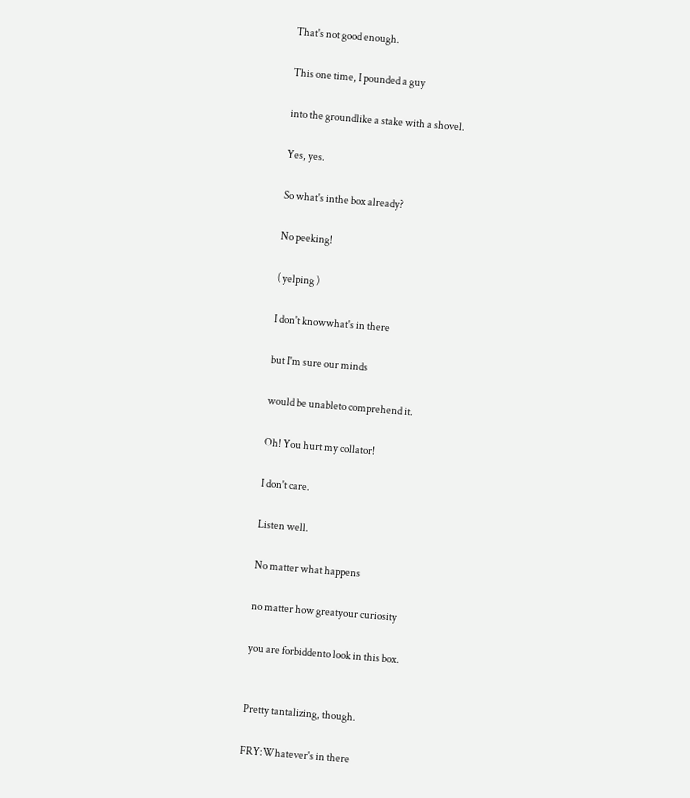That's not good enough.

This one time, I pounded a guy

into the groundlike a stake with a shovel.

Yes, yes.

So what's inthe box already?

No peeking!

( yelping )

I don't knowwhat's in there

but I'm sure our minds

would be unableto comprehend it.

Oh! You hurt my collator!

I don't care.

Listen well.

No matter what happens

no matter how greatyour curiosity

you are forbiddento look in this box.


Pretty tantalizing, though.

FRY:Whatever's in there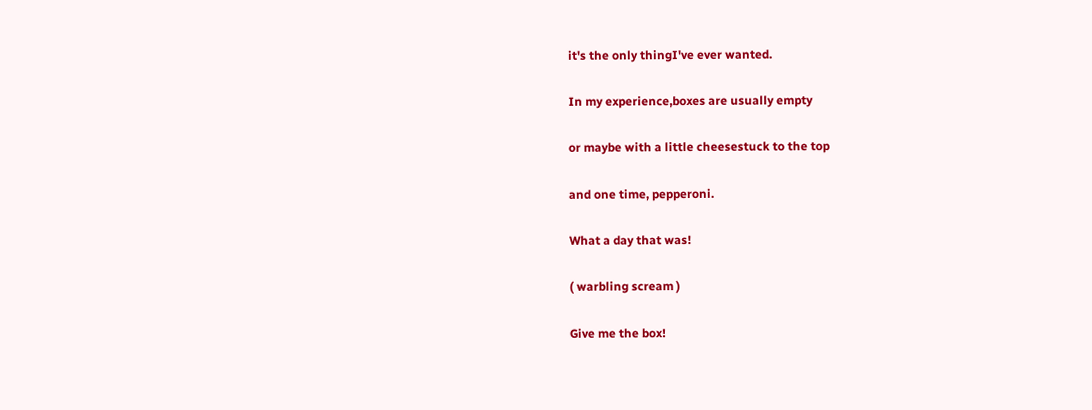it's the only thingI've ever wanted.

In my experience,boxes are usually empty

or maybe with a little cheesestuck to the top

and one time, pepperoni.

What a day that was!

( warbling scream )

Give me the box!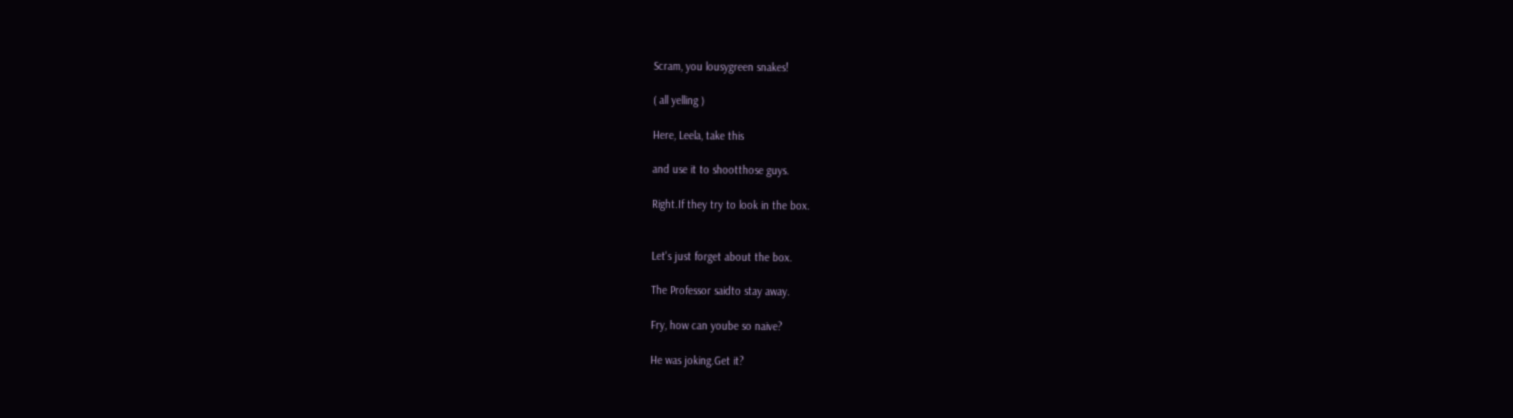Scram, you lousygreen snakes!

( all yelling )

Here, Leela, take this

and use it to shootthose guys.

Right.If they try to look in the box.


Let's just forget about the box.

The Professor saidto stay away.

Fry, how can yoube so naive?

He was joking.Get it?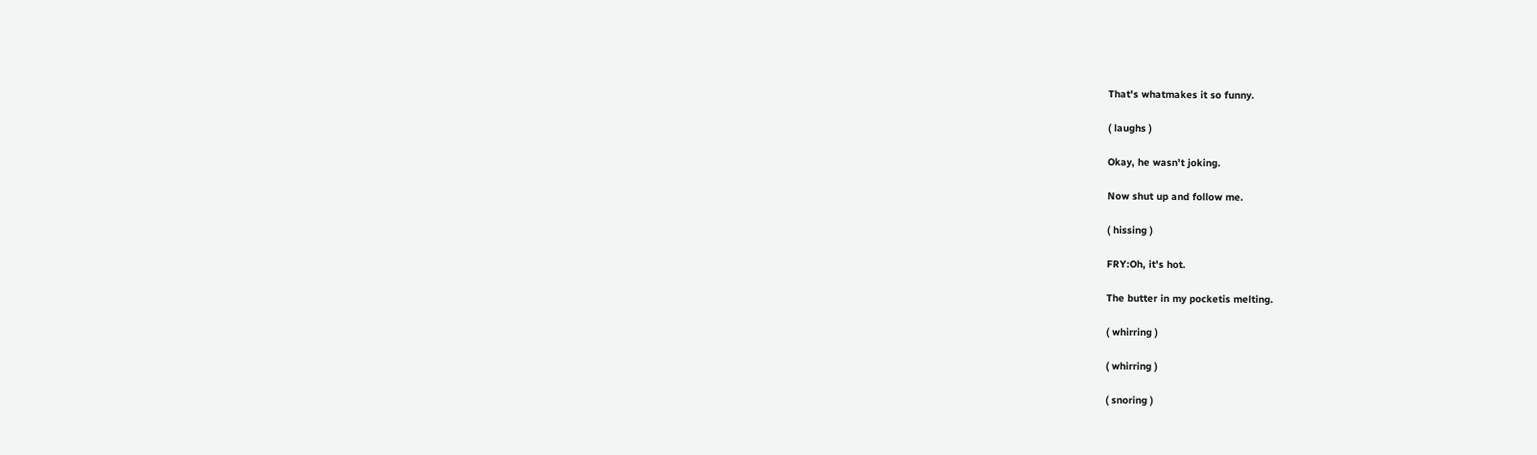That's whatmakes it so funny.

( laughs )

Okay, he wasn't joking.

Now shut up and follow me.

( hissing )

FRY:Oh, it's hot.

The butter in my pocketis melting.

( whirring )

( whirring )

( snoring )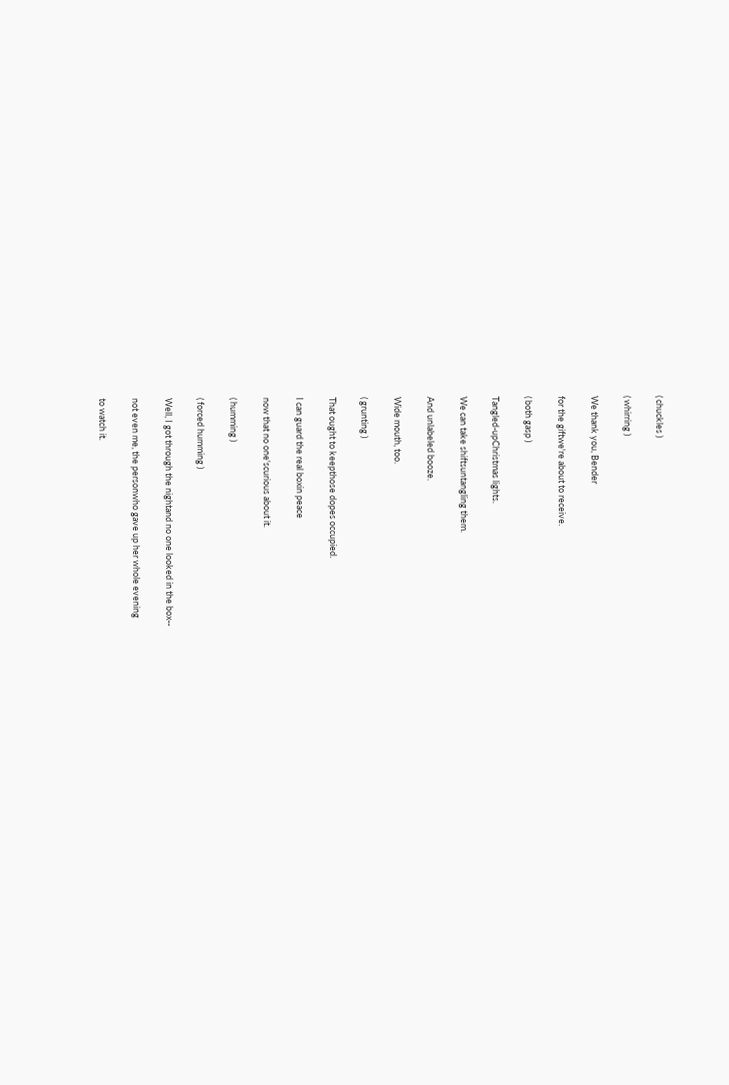( chuckles )

( whirring )

We thank you, Bender

for the giftwe're about to receive.

( both gasp )

Tangled-upChristmas lights.

We can take shiftsuntangling them.

And unlabeled booze.

Wide mouth, too.

( grunting )

That ought to keepthose dopes occupied.

I can guard the real boxin peace

now that no one'scurious about it.

( humming )

( forced humming )

Well, I got through the nightand no one looked in the box--

not even me, the personwho gave up her whole evening

to watch it.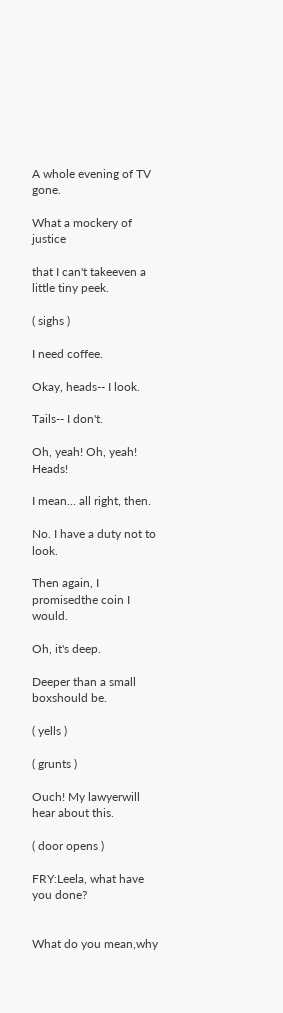A whole evening of TV gone.

What a mockery of justice

that I can't takeeven a little tiny peek.

( sighs )

I need coffee.

Okay, heads-- I look.

Tails-- I don't.

Oh, yeah! Oh, yeah! Heads!

I mean... all right, then.

No. I have a duty not to look.

Then again, I promisedthe coin I would.

Oh, it's deep.

Deeper than a small boxshould be.

( yells )

( grunts )

Ouch! My lawyerwill hear about this.

( door opens )

FRY:Leela, what have you done?


What do you mean,why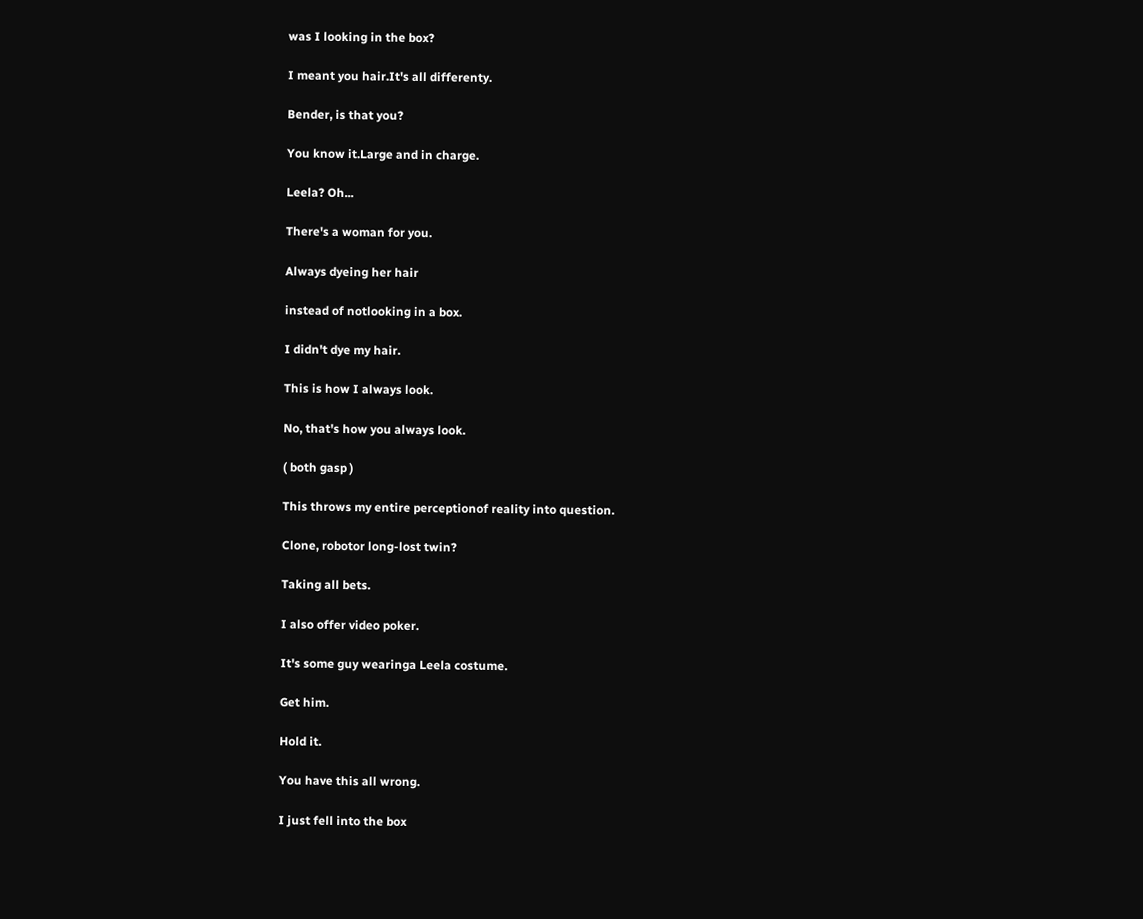was I looking in the box?

I meant you hair.It's all differenty.

Bender, is that you?

You know it.Large and in charge.

Leela? Oh...

There's a woman for you.

Always dyeing her hair

instead of notlooking in a box.

I didn't dye my hair.

This is how I always look.

No, that's how you always look.

( both gasp )

This throws my entire perceptionof reality into question.

Clone, robotor long-lost twin?

Taking all bets.

I also offer video poker.

It's some guy wearinga Leela costume.

Get him.

Hold it.

You have this all wrong.

I just fell into the box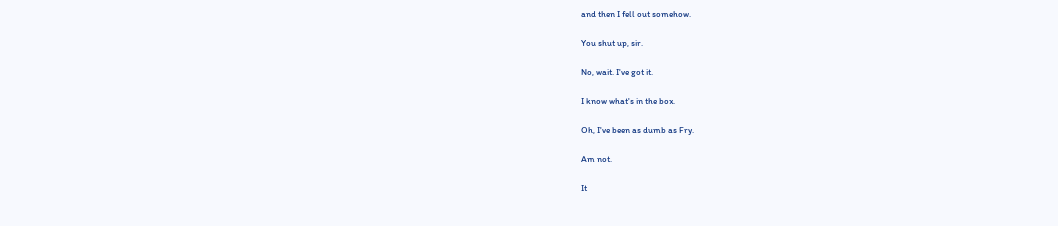and then I fell out somehow.

You shut up, sir.

No, wait. I've got it.

I know what's in the box.

Oh, I've been as dumb as Fry.

Am not.

It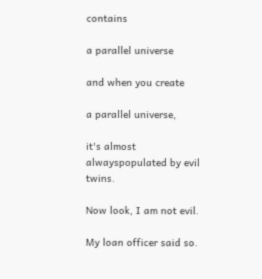contains

a parallel universe

and when you create

a parallel universe,

it's almost alwayspopulated by evil twins.

Now look, I am not evil.

My loan officer said so.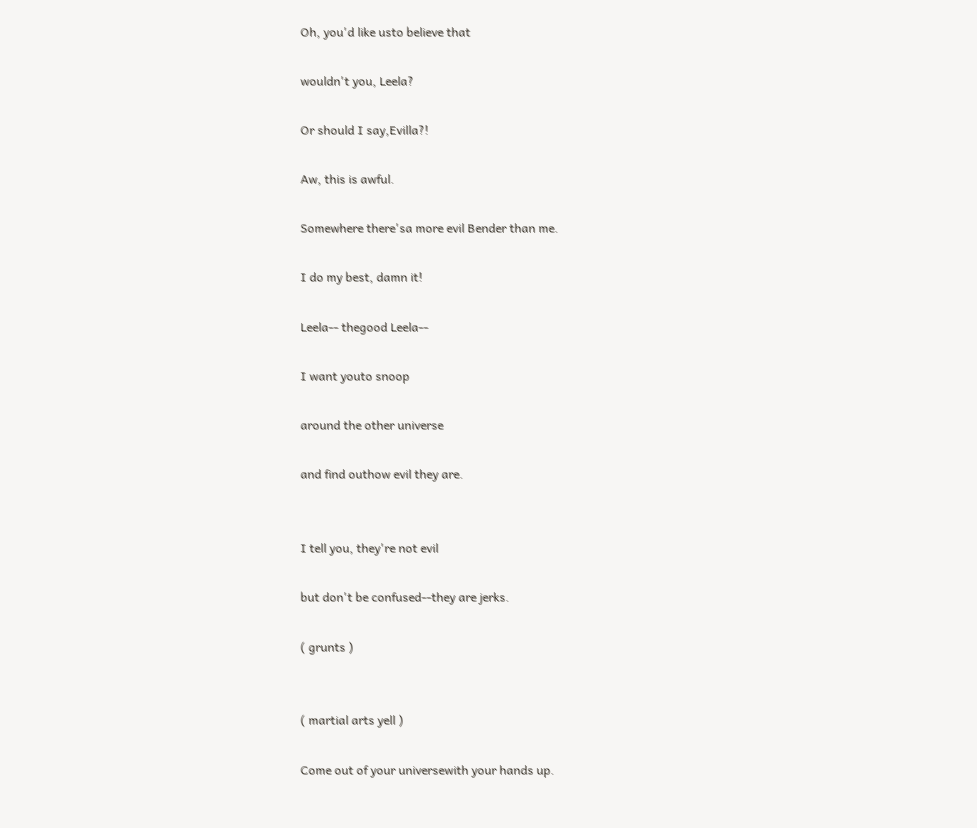Oh, you'd like usto believe that

wouldn't you, Leela?

Or should I say,Evilla?!

Aw, this is awful.

Somewhere there'sa more evil Bender than me.

I do my best, damn it!

Leela-- thegood Leela--

I want youto snoop

around the other universe

and find outhow evil they are.


I tell you, they're not evil

but don't be confused--they are jerks.

( grunts )


( martial arts yell )

Come out of your universewith your hands up.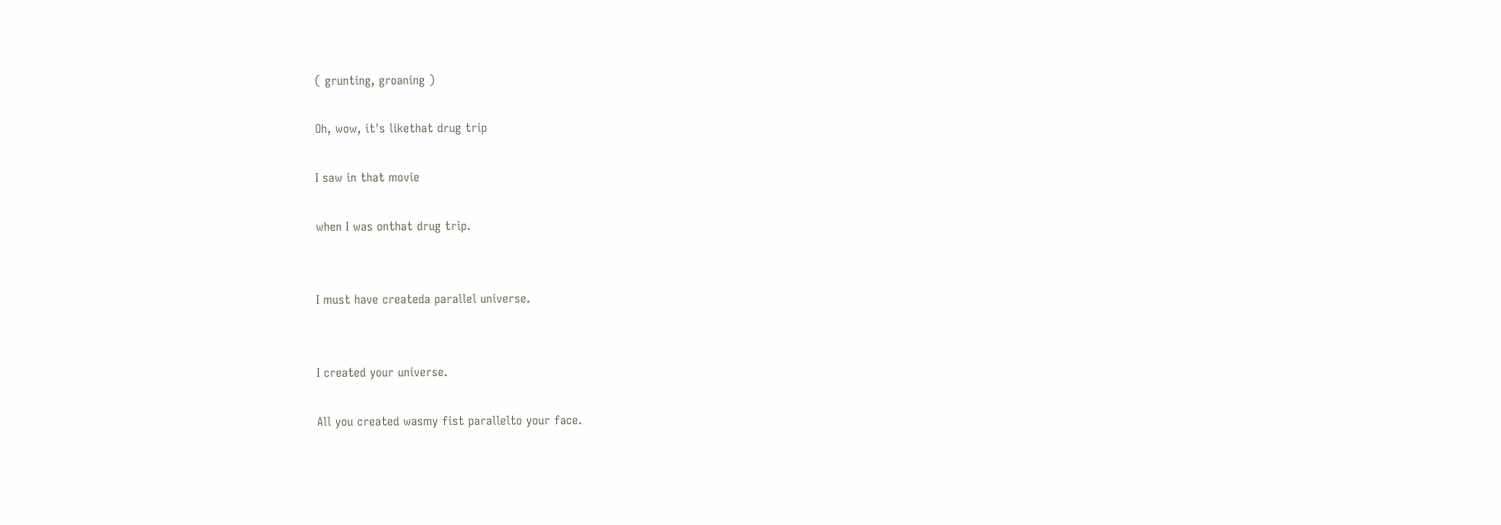( grunting, groaning )

Oh, wow, it's likethat drug trip

I saw in that movie

when I was onthat drug trip.


I must have createda parallel universe.


I created your universe.

All you created wasmy fist parallelto your face.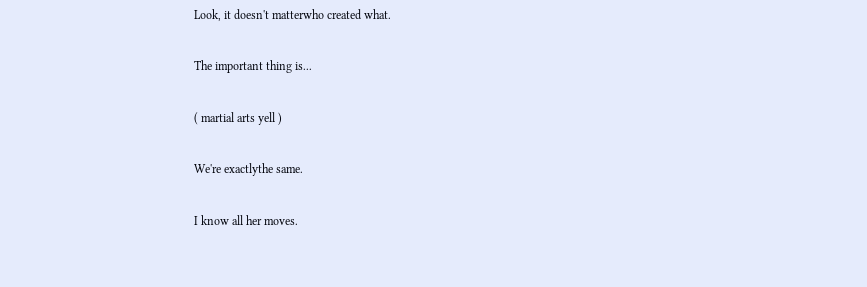Look, it doesn't matterwho created what.

The important thing is...

( martial arts yell )

We're exactlythe same.

I know all her moves.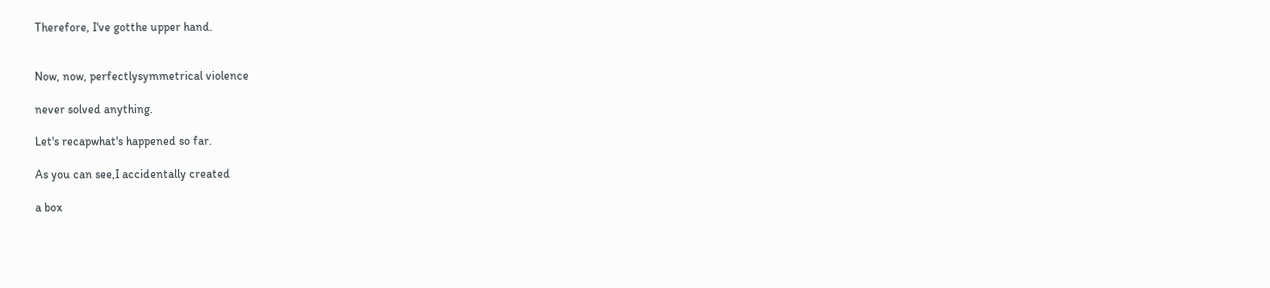Therefore, I've gotthe upper hand.


Now, now, perfectlysymmetrical violence

never solved anything.

Let's recapwhat's happened so far.

As you can see,I accidentally created

a box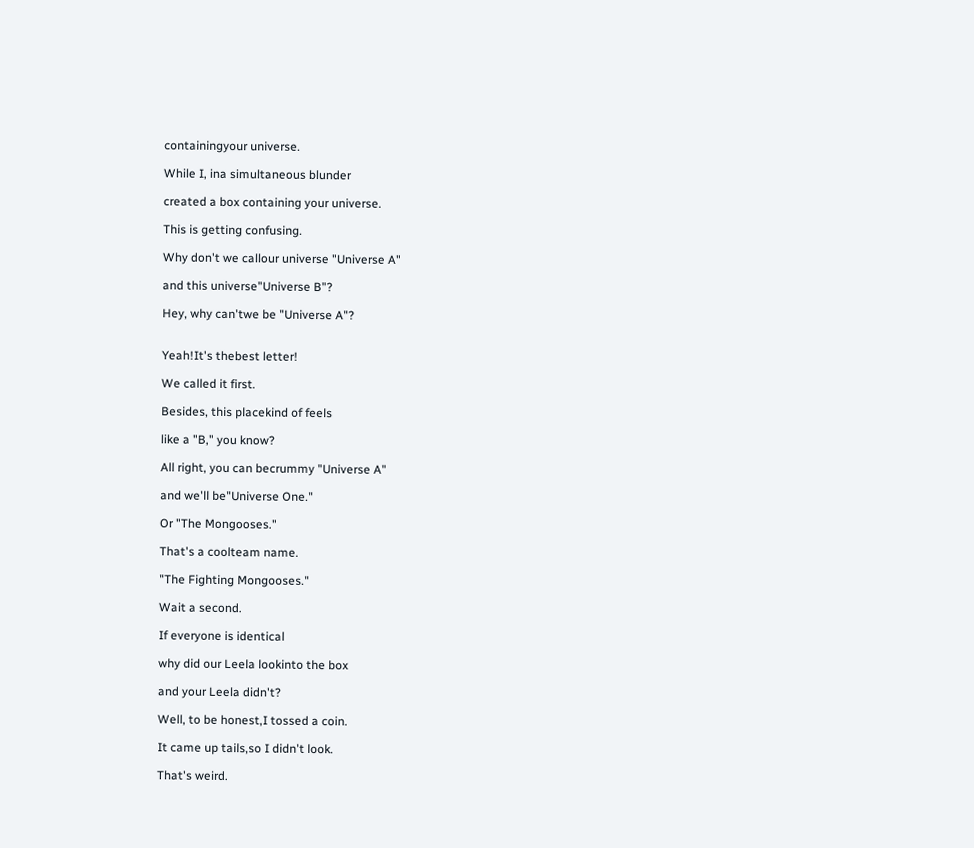containingyour universe.

While I, ina simultaneous blunder

created a box containing your universe.

This is getting confusing.

Why don't we callour universe "Universe A"

and this universe"Universe B"?

Hey, why can'twe be "Universe A"?


Yeah!It's thebest letter!

We called it first.

Besides, this placekind of feels

like a "B," you know?

All right, you can becrummy "Universe A"

and we'll be"Universe One."

Or "The Mongooses."

That's a coolteam name.

"The Fighting Mongooses."

Wait a second.

If everyone is identical

why did our Leela lookinto the box

and your Leela didn't?

Well, to be honest,I tossed a coin.

It came up tails,so I didn't look.

That's weird.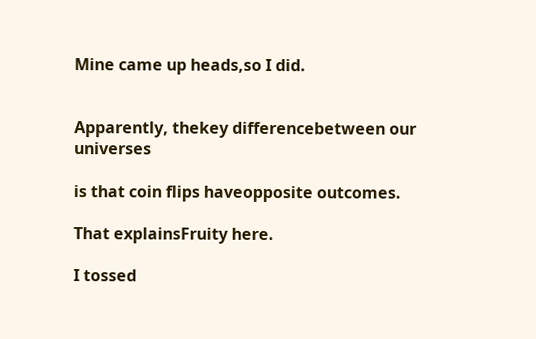Mine came up heads,so I did.


Apparently, thekey differencebetween our universes

is that coin flips haveopposite outcomes.

That explainsFruity here.

I tossed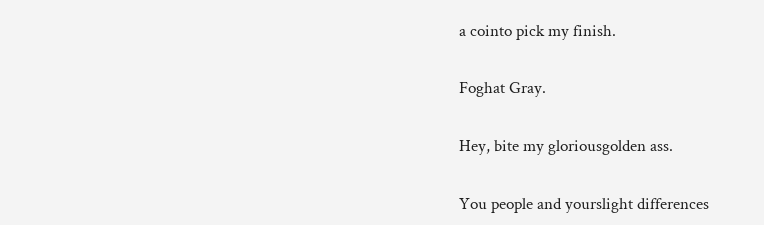a cointo pick my finish.

Foghat Gray.

Hey, bite my gloriousgolden ass.

You people and yourslight differences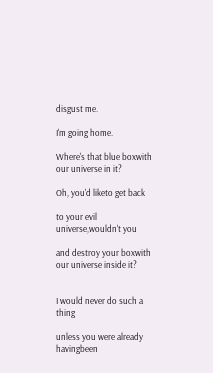disgust me.

I'm going home.

Where's that blue boxwith our universe in it?

Oh, you'd liketo get back

to your evil universe,wouldn't you

and destroy your boxwith our universe inside it?


I would never do such a thing

unless you were already havingbeen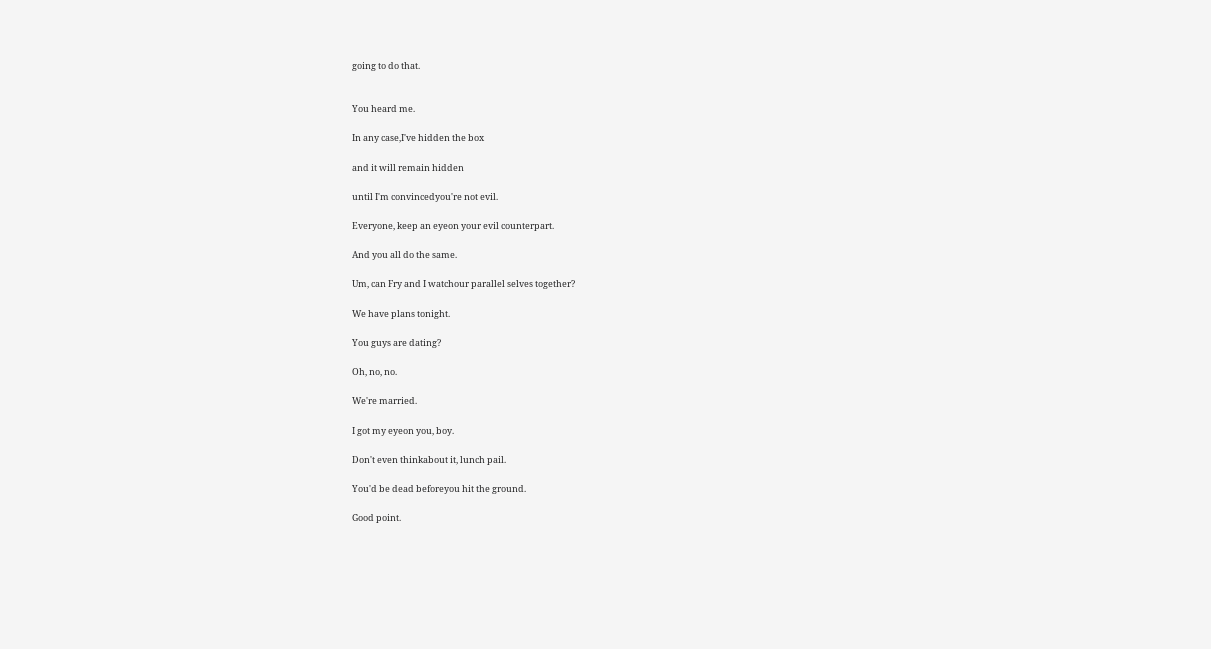going to do that.


You heard me.

In any case,I've hidden the box

and it will remain hidden

until I'm convincedyou're not evil.

Everyone, keep an eyeon your evil counterpart.

And you all do the same.

Um, can Fry and I watchour parallel selves together?

We have plans tonight.

You guys are dating?

Oh, no, no.

We're married.

I got my eyeon you, boy.

Don't even thinkabout it, lunch pail.

You'd be dead beforeyou hit the ground.

Good point.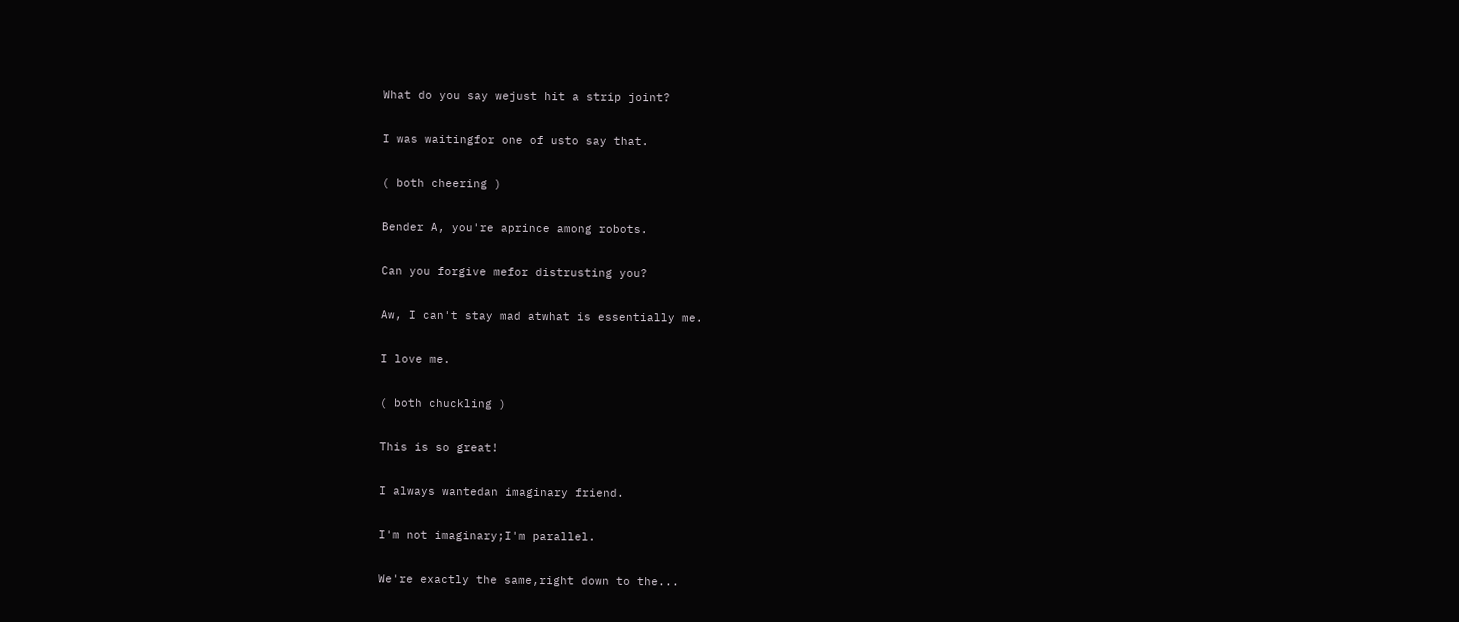What do you say wejust hit a strip joint?

I was waitingfor one of usto say that.

( both cheering )

Bender A, you're aprince among robots.

Can you forgive mefor distrusting you?

Aw, I can't stay mad atwhat is essentially me.

I love me.

( both chuckling )

This is so great!

I always wantedan imaginary friend.

I'm not imaginary;I'm parallel.

We're exactly the same,right down to the...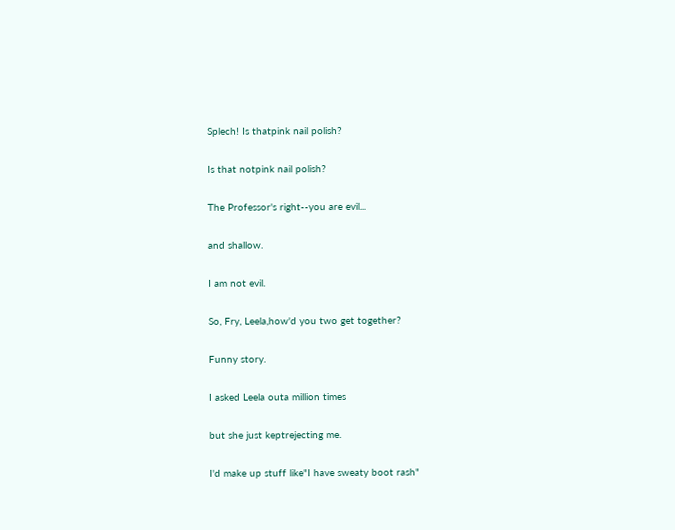Splech! Is thatpink nail polish?

Is that notpink nail polish?

The Professor's right--you are evil...

and shallow.

I am not evil.

So, Fry, Leela,how'd you two get together?

Funny story.

I asked Leela outa million times

but she just keptrejecting me.

I'd make up stuff like"I have sweaty boot rash"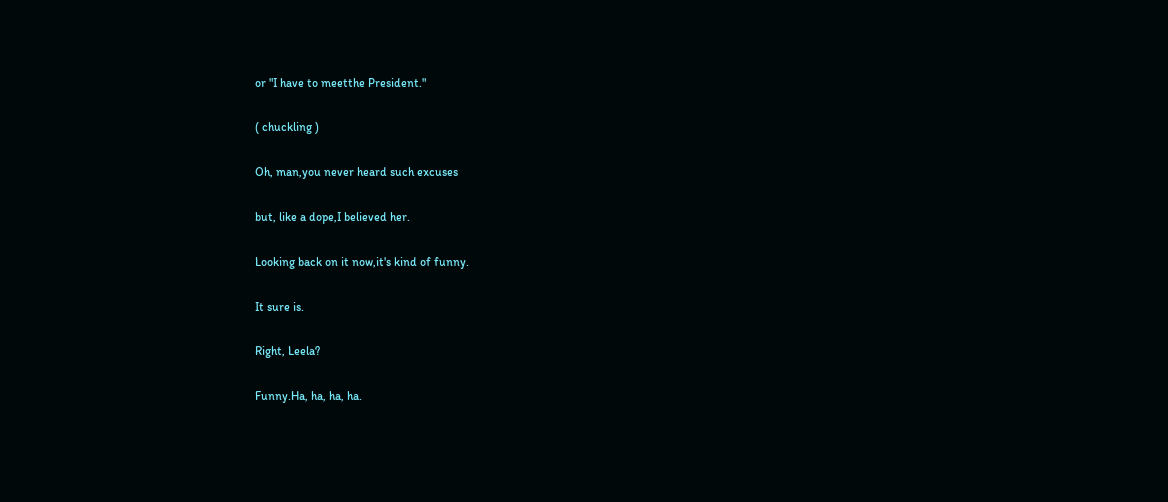or "I have to meetthe President."

( chuckling )

Oh, man,you never heard such excuses

but, like a dope,I believed her.

Looking back on it now,it's kind of funny.

It sure is.

Right, Leela?

Funny.Ha, ha, ha, ha.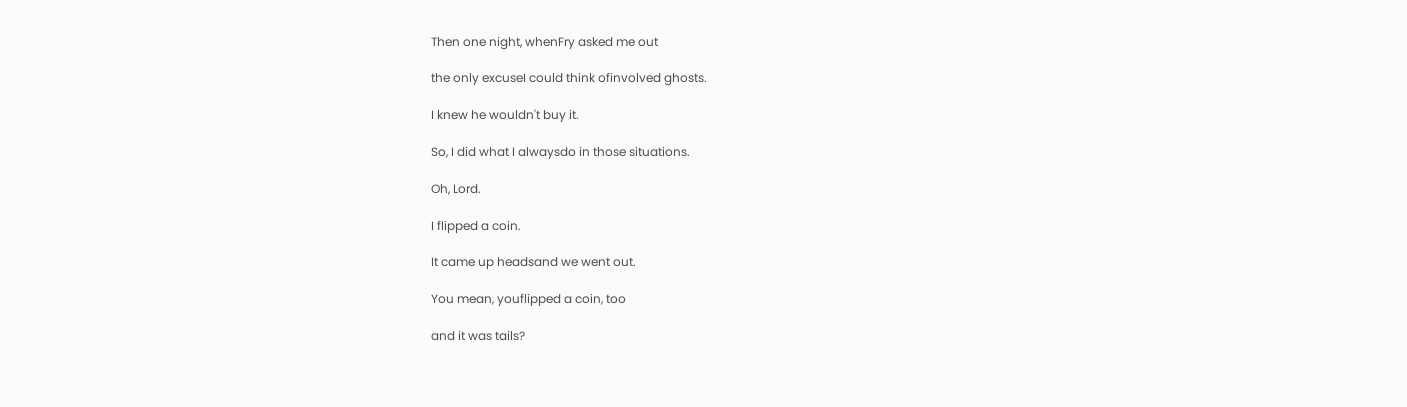Then one night, whenFry asked me out

the only excuseI could think ofinvolved ghosts.

I knew he wouldn't buy it.

So, I did what I alwaysdo in those situations.

Oh, Lord.

I flipped a coin.

It came up headsand we went out.

You mean, youflipped a coin, too

and it was tails?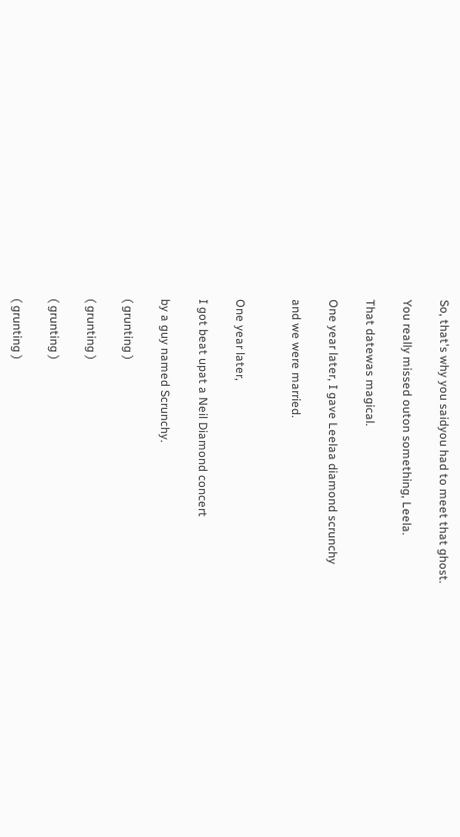So, that's why you saidyou had to meet that ghost.

You really missed outon something, Leela.

That datewas magical.

One year later, I gave Leelaa diamond scrunchy

and we were married.


One year later,

I got beat upat a Neil Diamond concert

by a guy named Scrunchy.

( grunting )

( grunting )

( grunting )

( grunting )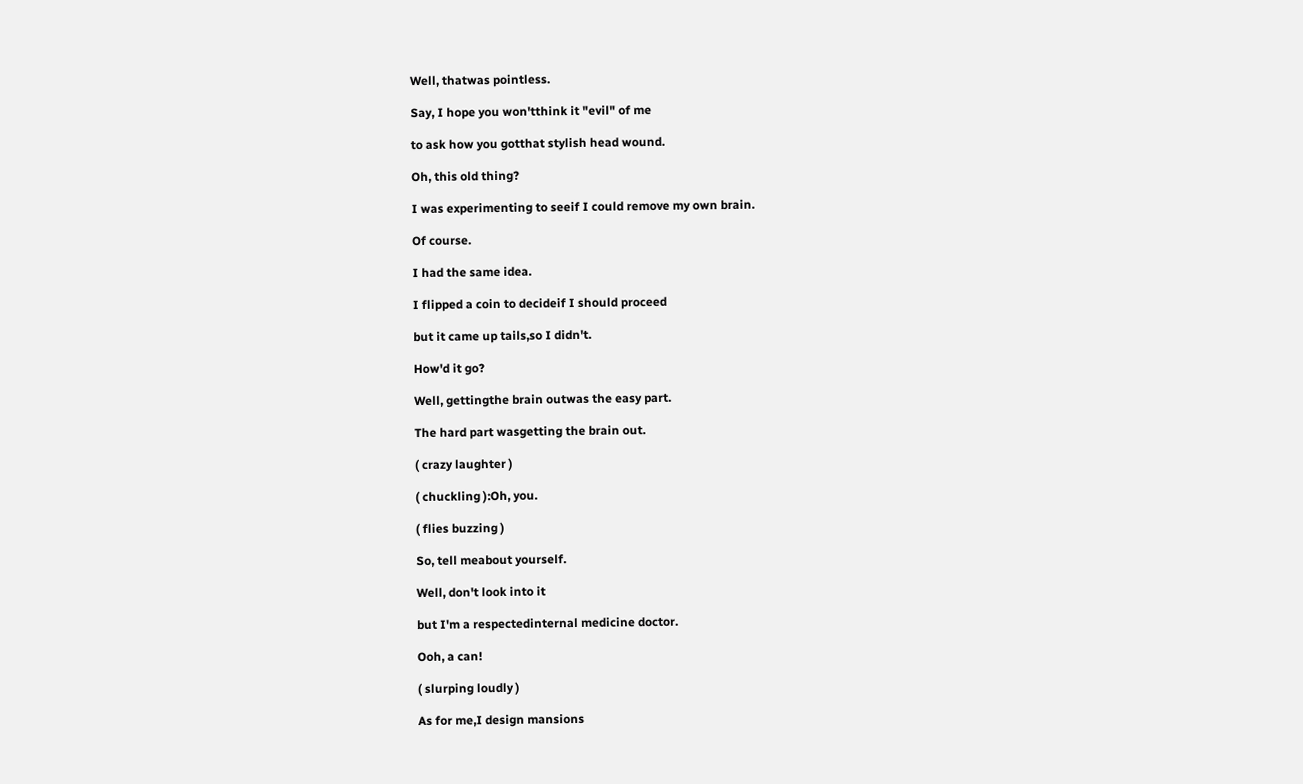Well, thatwas pointless.

Say, I hope you won'tthink it "evil" of me

to ask how you gotthat stylish head wound.

Oh, this old thing?

I was experimenting to seeif I could remove my own brain.

Of course.

I had the same idea.

I flipped a coin to decideif I should proceed

but it came up tails,so I didn't.

How'd it go?

Well, gettingthe brain outwas the easy part.

The hard part wasgetting the brain out.

( crazy laughter )

( chuckling ):Oh, you.

( flies buzzing )

So, tell meabout yourself.

Well, don't look into it

but I'm a respectedinternal medicine doctor.

Ooh, a can!

( slurping loudly )

As for me,I design mansions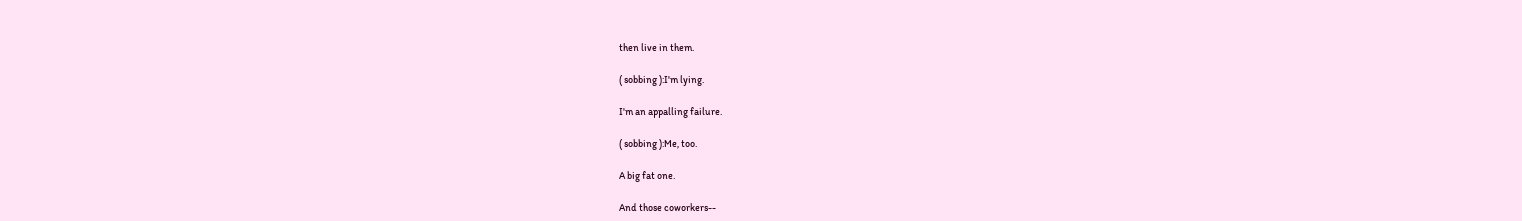then live in them.

( sobbing ):I'm lying.

I'm an appalling failure.

( sobbing ):Me, too.

A big fat one.

And those coworkers--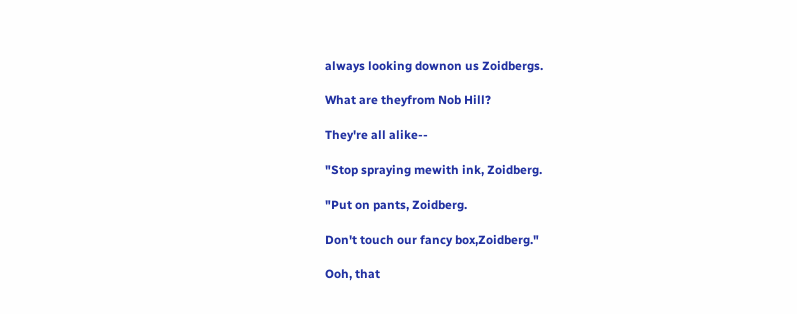always looking downon us Zoidbergs.

What are theyfrom Nob Hill?

They're all alike--

"Stop spraying mewith ink, Zoidberg.

"Put on pants, Zoidberg.

Don't touch our fancy box,Zoidberg."

Ooh, that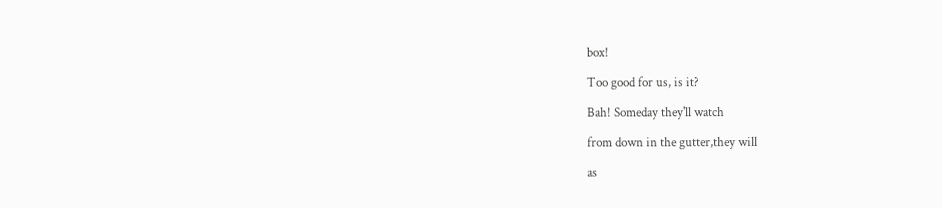box!

Too good for us, is it?

Bah! Someday they'll watch

from down in the gutter,they will

as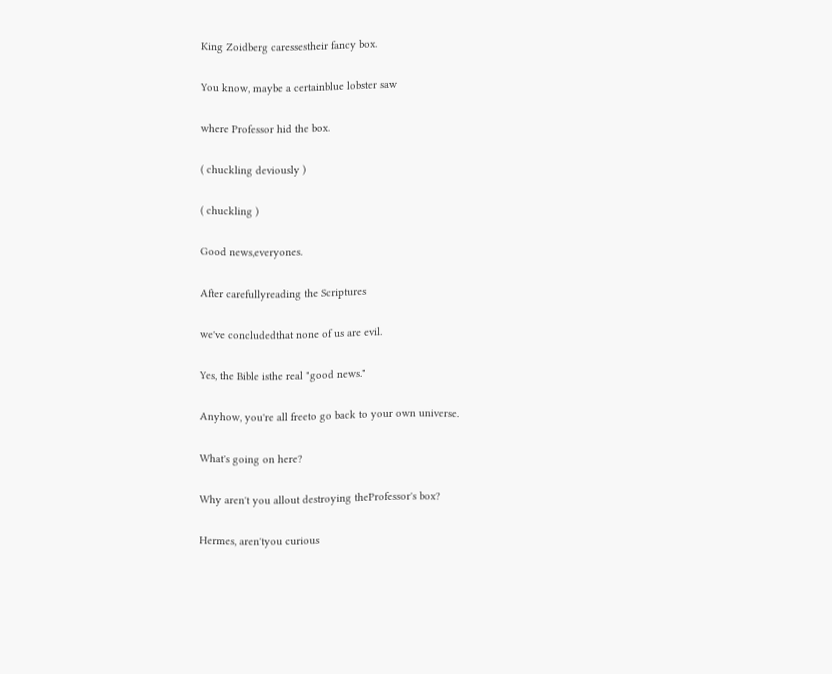King Zoidberg caressestheir fancy box.

You know, maybe a certainblue lobster saw

where Professor hid the box.

( chuckling deviously )

( chuckling )

Good news,everyones.

After carefullyreading the Scriptures

we've concludedthat none of us are evil.

Yes, the Bible isthe real "good news."

Anyhow, you're all freeto go back to your own universe.

What's going on here?

Why aren't you allout destroying theProfessor's box?

Hermes, aren'tyou curious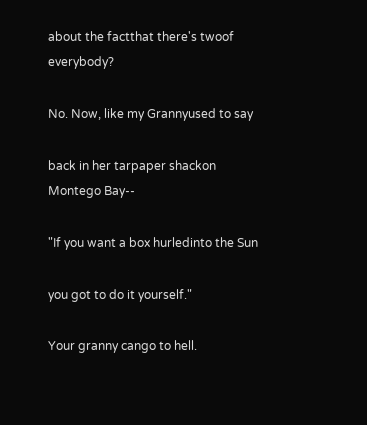about the factthat there's twoof everybody?

No. Now, like my Grannyused to say

back in her tarpaper shackon Montego Bay--

"If you want a box hurledinto the Sun

you got to do it yourself."

Your granny cango to hell.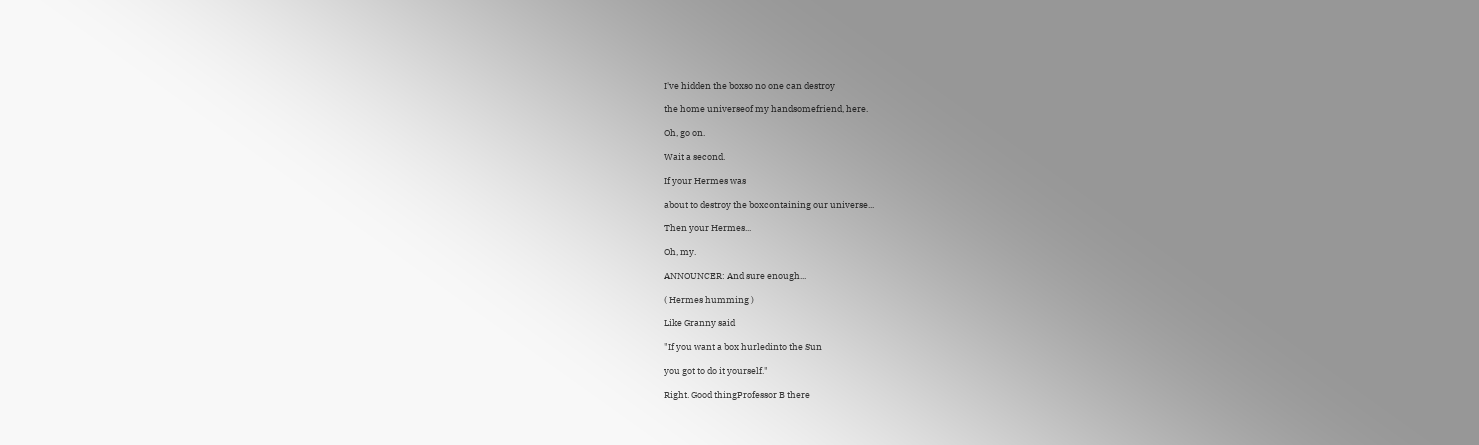I've hidden the boxso no one can destroy

the home universeof my handsomefriend, here.

Oh, go on.

Wait a second.

If your Hermes was

about to destroy the boxcontaining our universe...

Then your Hermes...

Oh, my.

ANNOUNCER: And sure enough...

( Hermes humming )

Like Granny said

"If you want a box hurledinto the Sun

you got to do it yourself."

Right. Good thingProfessor B there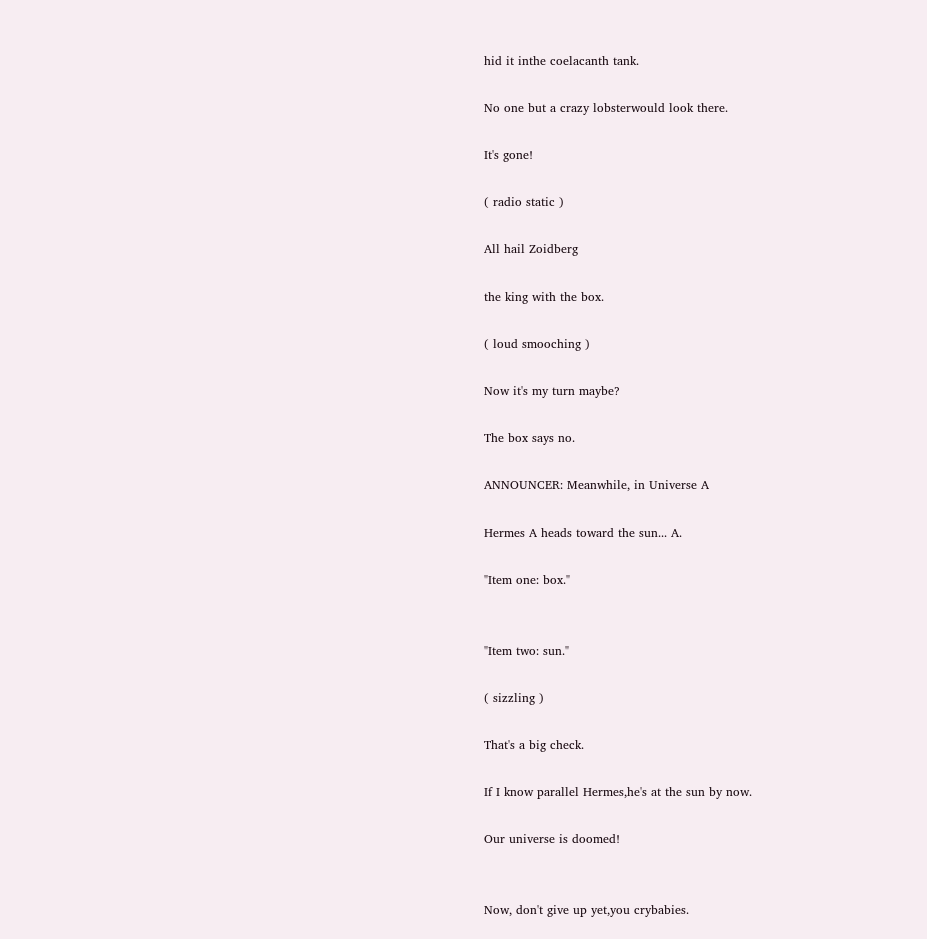hid it inthe coelacanth tank.

No one but a crazy lobsterwould look there.

It's gone!

( radio static )

All hail Zoidberg

the king with the box.

( loud smooching )

Now it's my turn maybe?

The box says no.

ANNOUNCER: Meanwhile, in Universe A

Hermes A heads toward the sun... A.

"Item one: box."


"Item two: sun."

( sizzling )

That's a big check.

If I know parallel Hermes,he's at the sun by now.

Our universe is doomed!


Now, don't give up yet,you crybabies.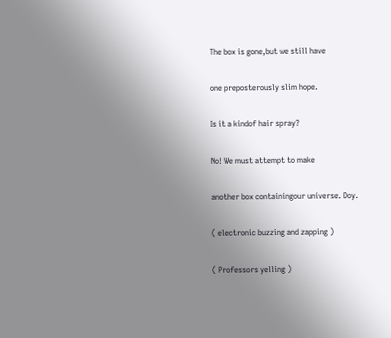The box is gone,but we still have

one preposterously slim hope.

Is it a kindof hair spray?

No! We must attempt to make

another box containingour universe. Doy.

( electronic buzzing and zapping )

( Professors yelling )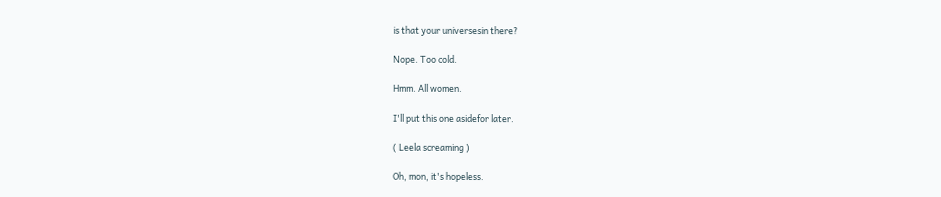is that your universesin there?

Nope. Too cold.

Hmm. All women.

I'll put this one asidefor later.

( Leela screaming )

Oh, mon, it's hopeless.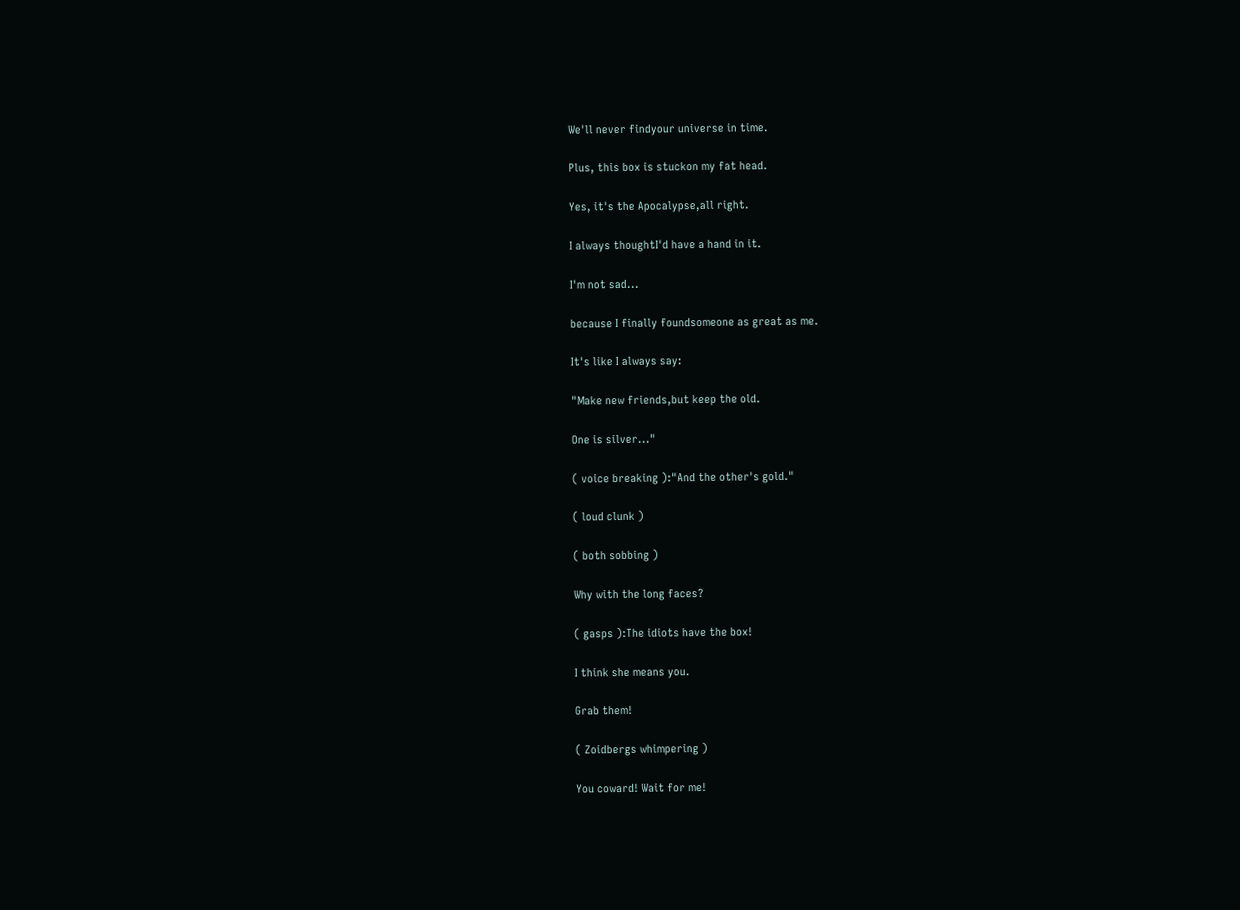We'll never findyour universe in time.

Plus, this box is stuckon my fat head.

Yes, it's the Apocalypse,all right.

I always thoughtI'd have a hand in it.

I'm not sad...

because I finally foundsomeone as great as me.

It's like I always say:

"Make new friends,but keep the old.

One is silver..."

( voice breaking ):"And the other's gold."

( loud clunk )

( both sobbing )

Why with the long faces?

( gasps ):The idiots have the box!

I think she means you.

Grab them!

( Zoidbergs whimpering )

You coward! Wait for me!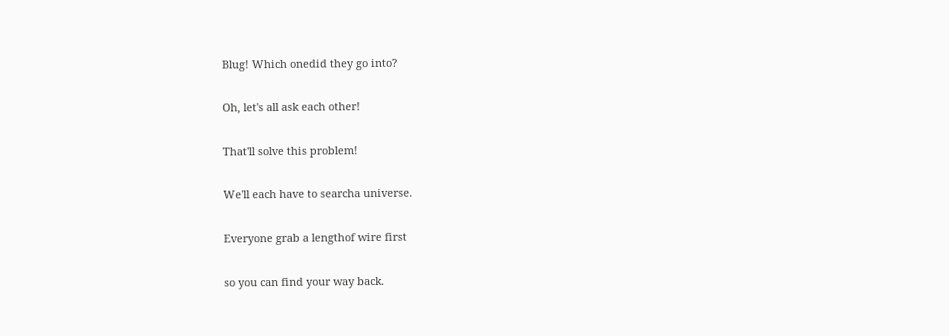Blug! Which onedid they go into?

Oh, let's all ask each other!

That'll solve this problem!

We'll each have to searcha universe.

Everyone grab a lengthof wire first

so you can find your way back.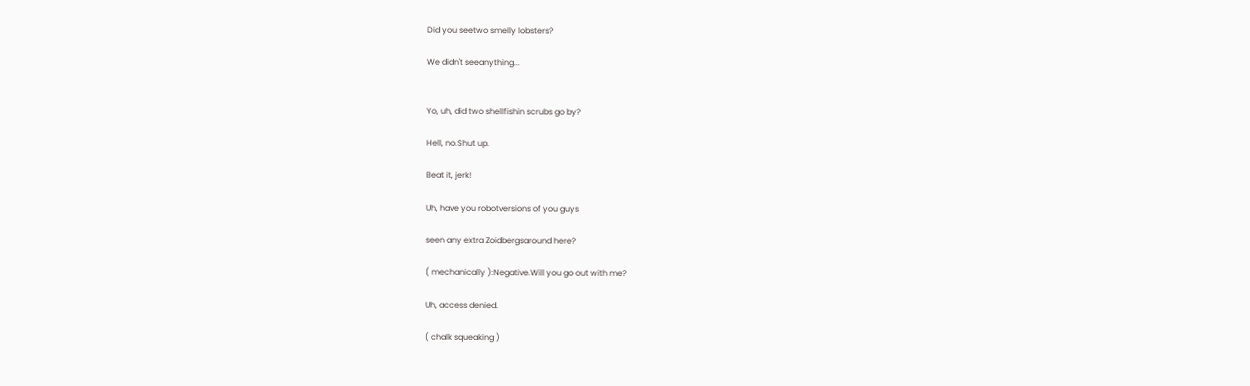Did you seetwo smelly lobsters?

We didn't seeanything...


Yo, uh, did two shellfishin scrubs go by?

Hell, no.Shut up.

Beat it, jerk!

Uh, have you robotversions of you guys

seen any extra Zoidbergsaround here?

( mechanically ):Negative.Will you go out with me?

Uh, access denied.

( chalk squeaking )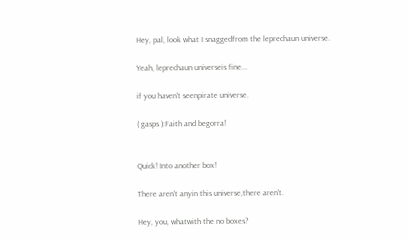Hey, pal, look what I snaggedfrom the leprechaun universe.

Yeah, leprechaun universeis fine...

if you haven't seenpirate universe.

( gasps ):Faith and begorra!


Quick! Into another box!

There aren't anyin this universe,there aren't.

Hey, you, whatwith the no boxes?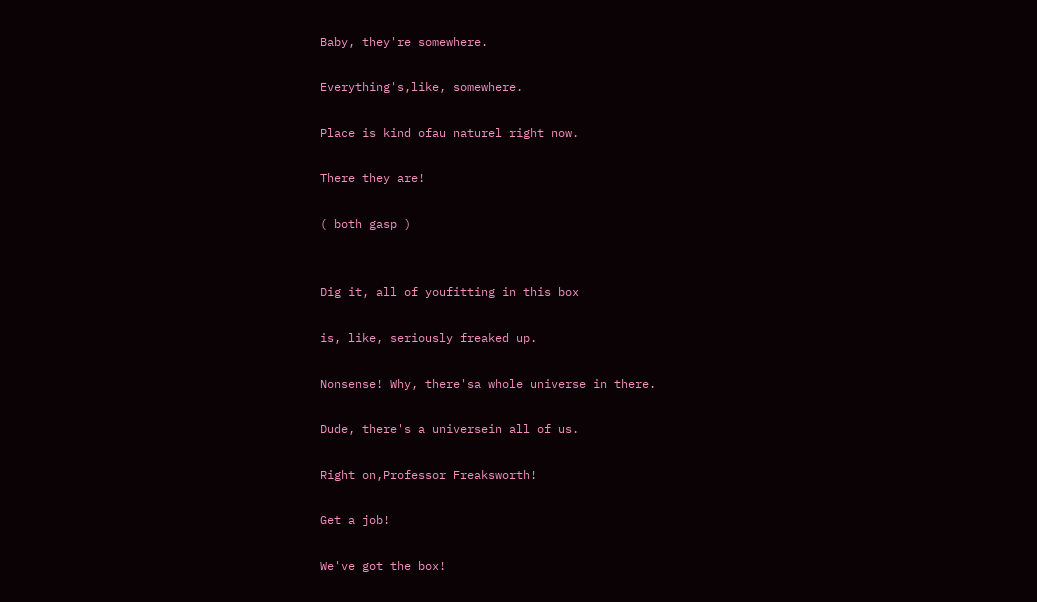Baby, they're somewhere.

Everything's,like, somewhere.

Place is kind ofau naturel right now.

There they are!

( both gasp )


Dig it, all of youfitting in this box

is, like, seriously freaked up.

Nonsense! Why, there'sa whole universe in there.

Dude, there's a universein all of us.

Right on,Professor Freaksworth!

Get a job!

We've got the box!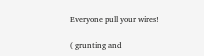Everyone pull your wires!

( grunting and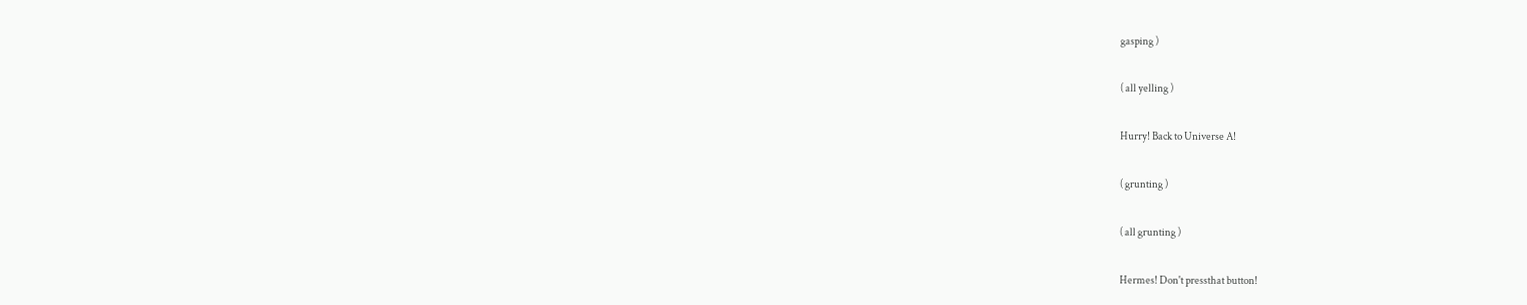gasping )

( all yelling )

Hurry! Back to Universe A!

( grunting )

( all grunting )

Hermes! Don't pressthat button!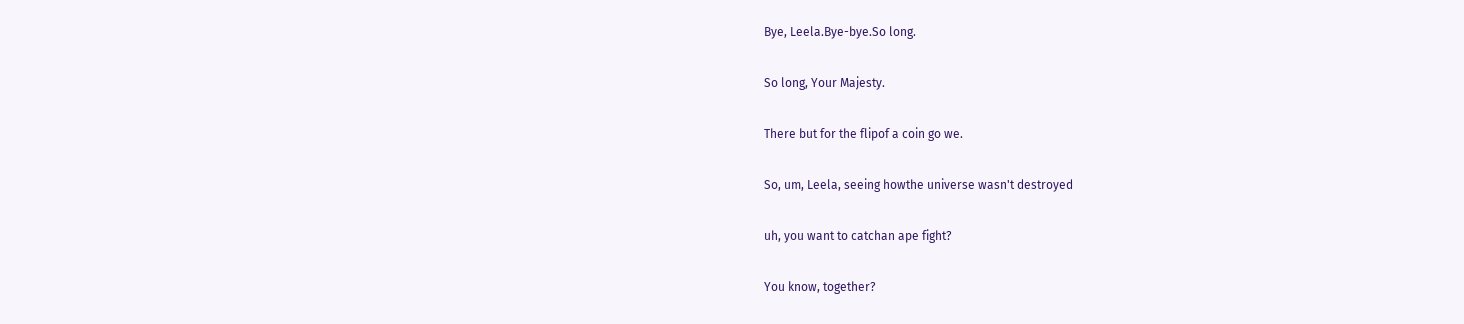Bye, Leela.Bye-bye.So long.

So long, Your Majesty.

There but for the flipof a coin go we.

So, um, Leela, seeing howthe universe wasn't destroyed

uh, you want to catchan ape fight?

You know, together?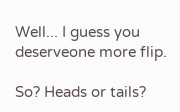Well... I guess you deserveone more flip.

So? Heads or tails?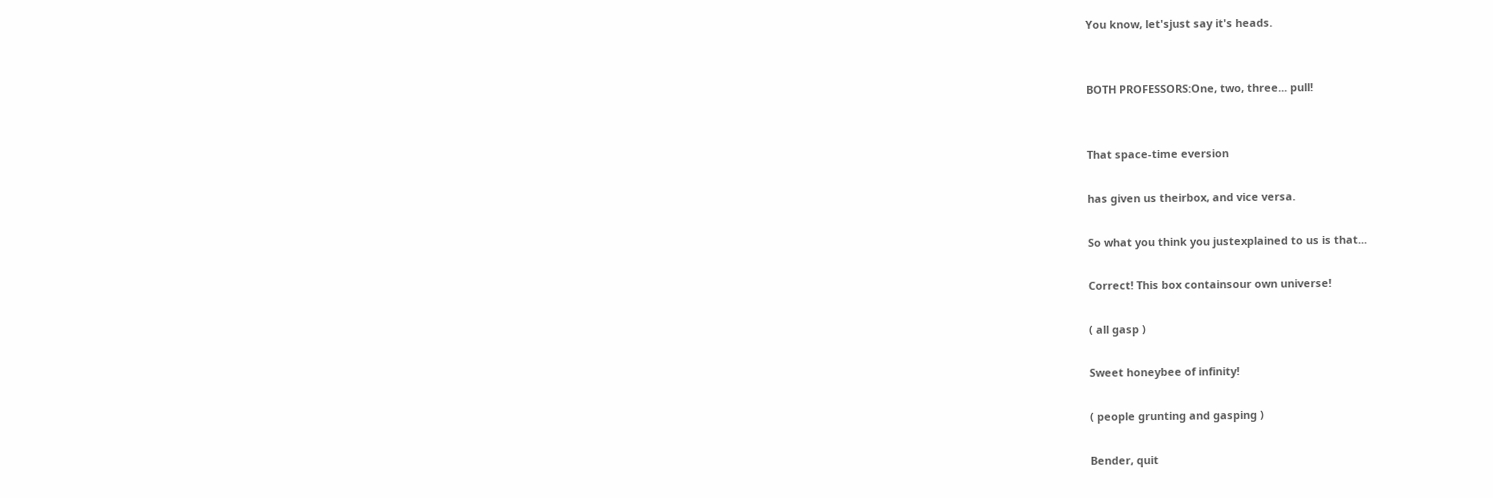You know, let'sjust say it's heads.


BOTH PROFESSORS:One, two, three... pull!


That space-time eversion

has given us theirbox, and vice versa.

So what you think you justexplained to us is that...

Correct! This box containsour own universe!

( all gasp )

Sweet honeybee of infinity!

( people grunting and gasping )

Bender, quit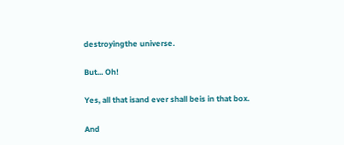destroyingthe universe.

But... Oh!

Yes, all that isand ever shall beis in that box.

And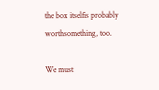the box itselfis probably worthsomething, too.

We must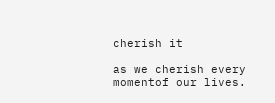cherish it

as we cherish every momentof our lives.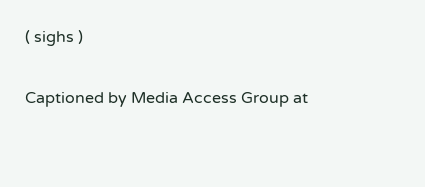( sighs )

Captioned by Media Access Group at